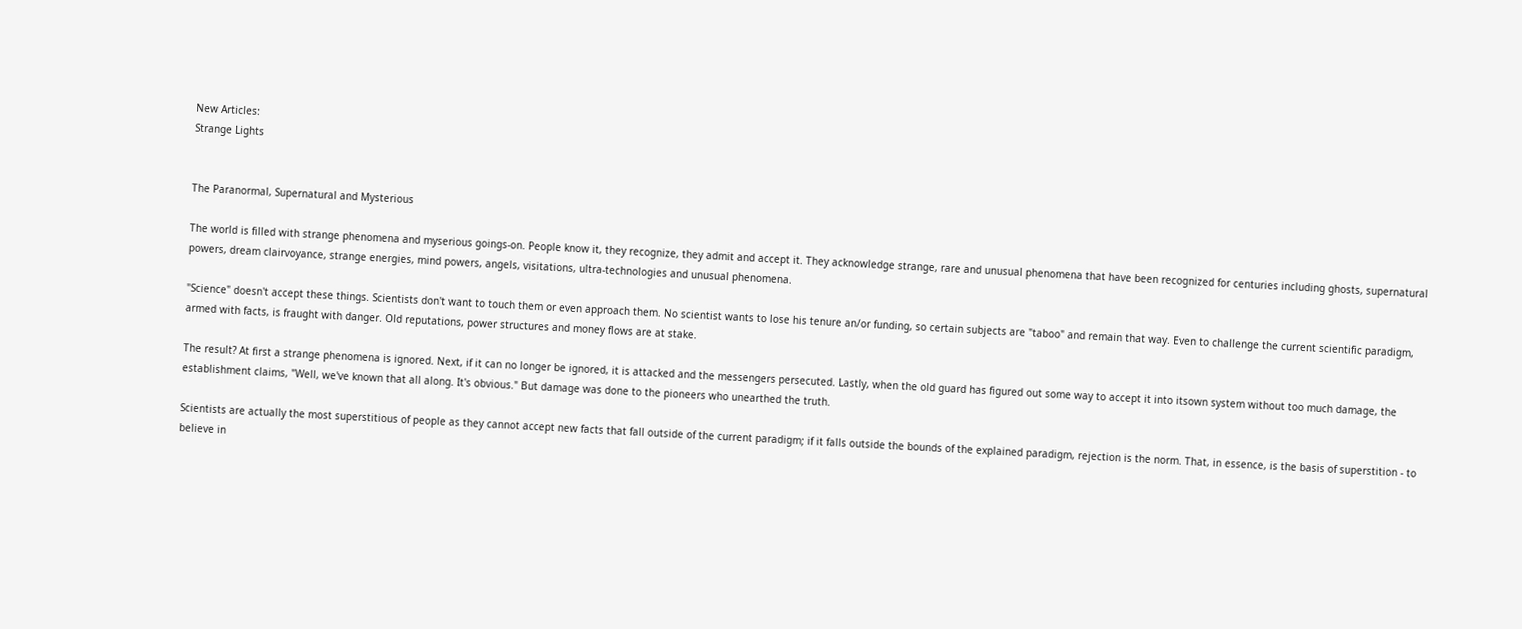New Articles:
Strange Lights


The Paranormal, Supernatural and Mysterious

The world is filled with strange phenomena and myserious goings-on. People know it, they recognize, they admit and accept it. They acknowledge strange, rare and unusual phenomena that have been recognized for centuries including ghosts, supernatural powers, dream clairvoyance, strange energies, mind powers, angels, visitations, ultra-technologies and unusual phenomena.

"Science" doesn't accept these things. Scientists don't want to touch them or even approach them. No scientist wants to lose his tenure an/or funding, so certain subjects are "taboo" and remain that way. Even to challenge the current scientific paradigm, armed with facts, is fraught with danger. Old reputations, power structures and money flows are at stake.

The result? At first a strange phenomena is ignored. Next, if it can no longer be ignored, it is attacked and the messengers persecuted. Lastly, when the old guard has figured out some way to accept it into itsown system without too much damage, the establishment claims, "Well, we've known that all along. It's obvious." But damage was done to the pioneers who unearthed the truth.

Scientists are actually the most superstitious of people as they cannot accept new facts that fall outside of the current paradigm; if it falls outside the bounds of the explained paradigm, rejection is the norm. That, in essence, is the basis of superstition - to believe in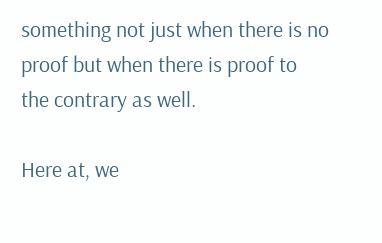something not just when there is no proof but when there is proof to the contrary as well.

Here at, we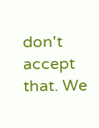don't accept that. We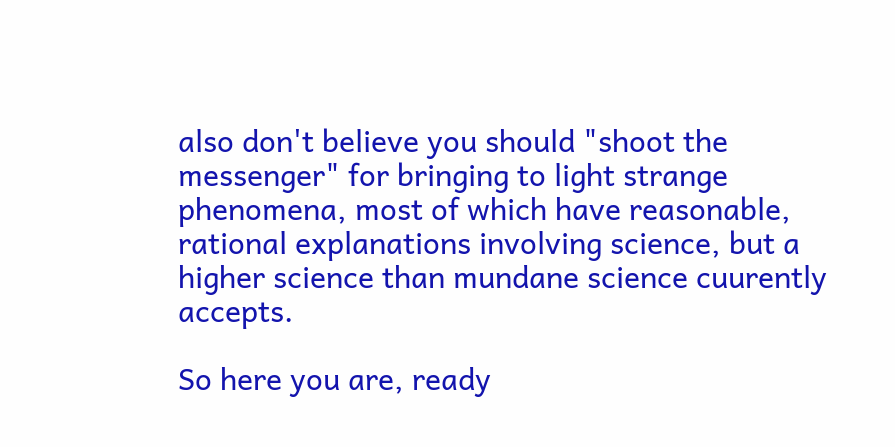also don't believe you should "shoot the messenger" for bringing to light strange phenomena, most of which have reasonable, rational explanations involving science, but a higher science than mundane science cuurently accepts.

So here you are, ready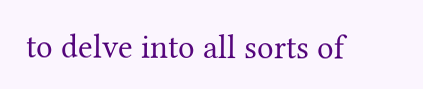to delve into all sorts of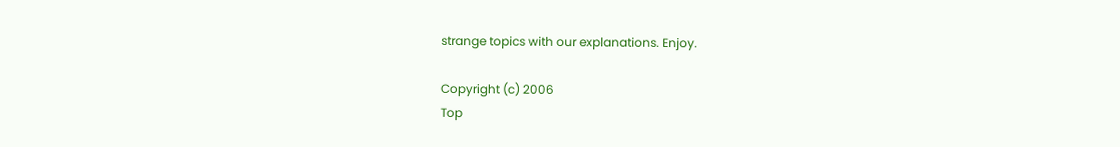strange topics with our explanations. Enjoy.

Copyright (c) 2006
Top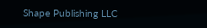Shape Publishing LLC